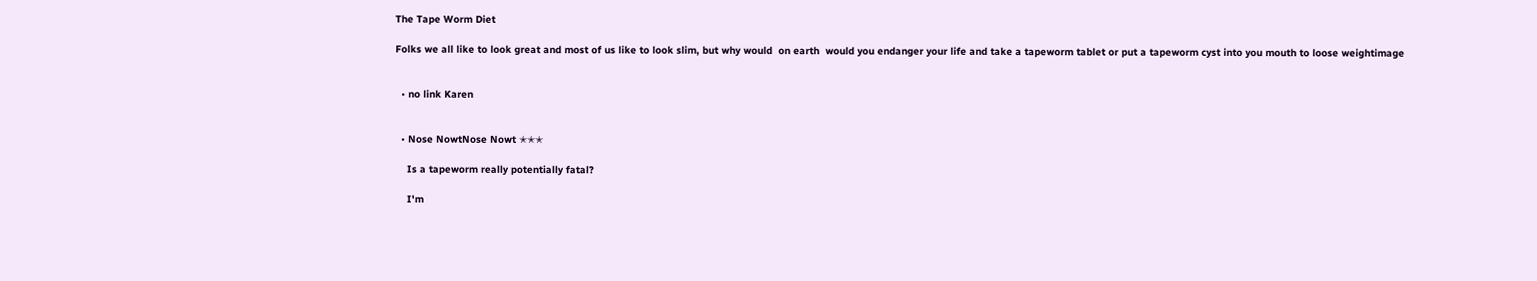The Tape Worm Diet

Folks we all like to look great and most of us like to look slim, but why would  on earth  would you endanger your life and take a tapeworm tablet or put a tapeworm cyst into you mouth to loose weightimage


  • no link Karen


  • Nose NowtNose Nowt ✭✭✭

    Is a tapeworm really potentially fatal?

    I'm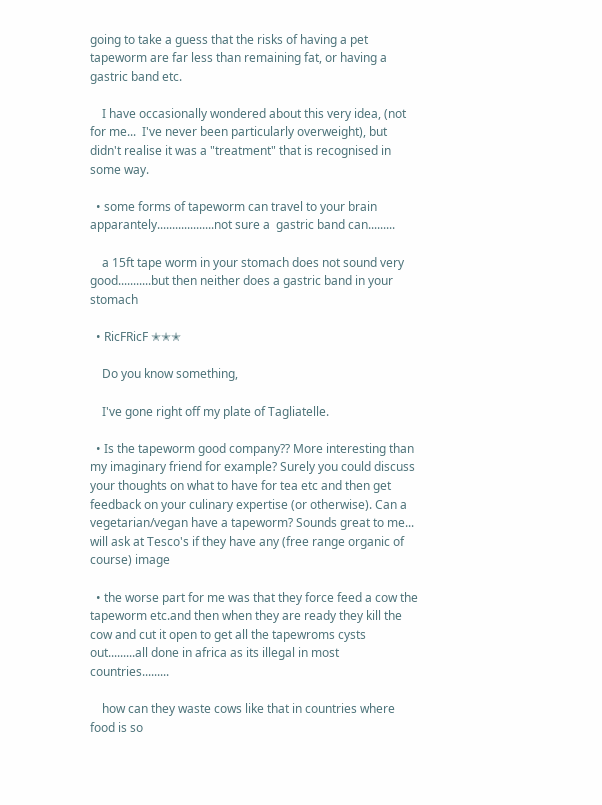going to take a guess that the risks of having a pet tapeworm are far less than remaining fat, or having a gastric band etc.

    I have occasionally wondered about this very idea, (not for me...  I've never been particularly overweight), but didn't realise it was a "treatment" that is recognised in some way.

  • some forms of tapeworm can travel to your brain apparantely...................not sure a  gastric band can.........

    a 15ft tape worm in your stomach does not sound very good...........but then neither does a gastric band in your stomach

  • RicFRicF ✭✭✭

    Do you know something,

    I've gone right off my plate of Tagliatelle.

  • Is the tapeworm good company?? More interesting than my imaginary friend for example? Surely you could discuss your thoughts on what to have for tea etc and then get feedback on your culinary expertise (or otherwise). Can a vegetarian/vegan have a tapeworm? Sounds great to me... will ask at Tesco's if they have any (free range organic of course) image

  • the worse part for me was that they force feed a cow the tapeworm etc.and then when they are ready they kill the cow and cut it open to get all the tapewroms cysts out.........all done in africa as its illegal in most countries.........

    how can they waste cows like that in countries where food is so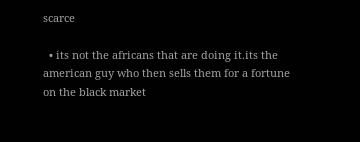scarce

  • its not the africans that are doing it.its the american guy who then sells them for a fortune on the black market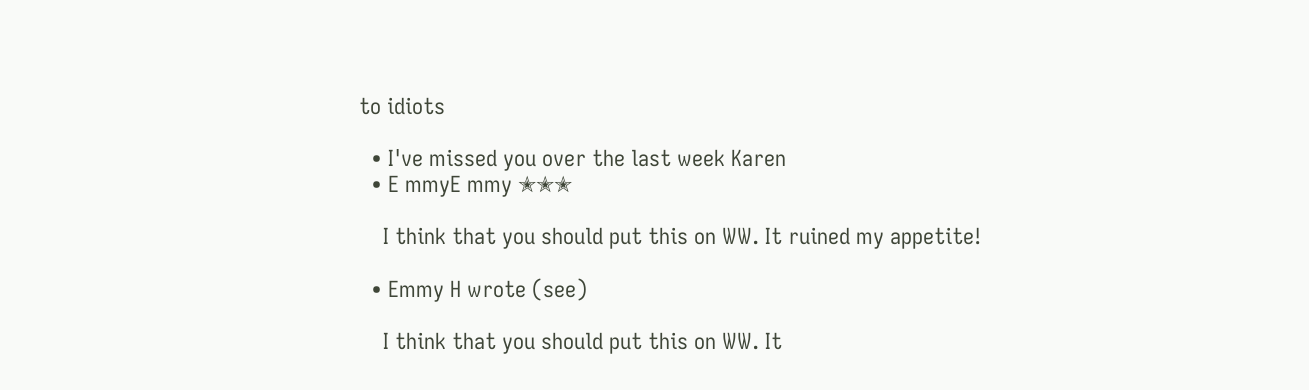to idiots

  • I've missed you over the last week Karen
  • E mmyE mmy ✭✭✭

    I think that you should put this on WW. It ruined my appetite!

  • Emmy H wrote (see)

    I think that you should put this on WW. It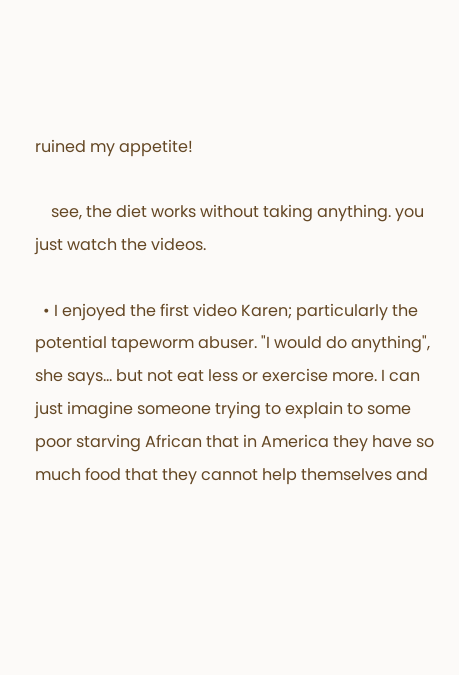ruined my appetite!

    see, the diet works without taking anything. you just watch the videos.

  • I enjoyed the first video Karen; particularly the potential tapeworm abuser. "I would do anything", she says... but not eat less or exercise more. I can just imagine someone trying to explain to some poor starving African that in America they have so much food that they cannot help themselves and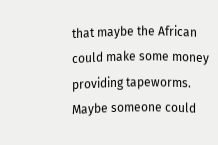that maybe the African could make some money providing tapeworms. Maybe someone could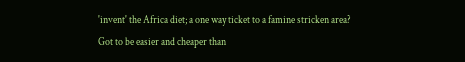'invent' the Africa diet; a one way ticket to a famine stricken area? Got to be easier and cheaper than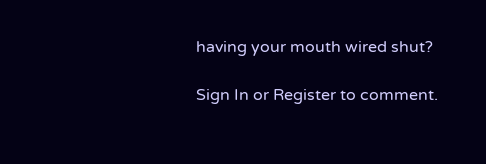having your mouth wired shut?

Sign In or Register to comment.